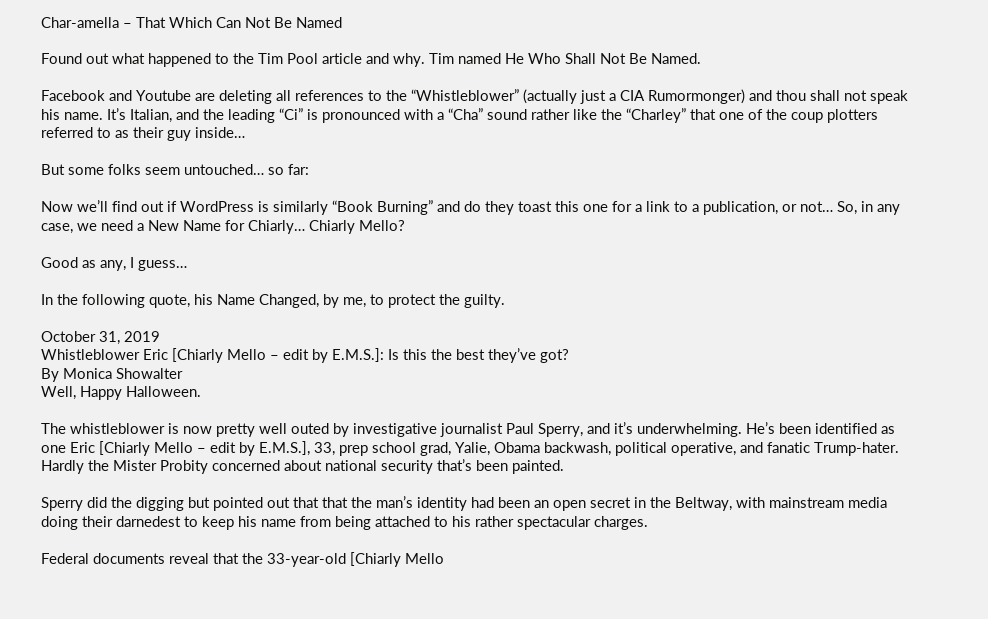Char-amella – That Which Can Not Be Named

Found out what happened to the Tim Pool article and why. Tim named He Who Shall Not Be Named.

Facebook and Youtube are deleting all references to the “Whistleblower” (actually just a CIA Rumormonger) and thou shall not speak his name. It’s Italian, and the leading “Ci” is pronounced with a “Cha” sound rather like the “Charley” that one of the coup plotters referred to as their guy inside…

But some folks seem untouched… so far:

Now we’ll find out if WordPress is similarly “Book Burning” and do they toast this one for a link to a publication, or not… So, in any case, we need a New Name for Chiarly… Chiarly Mello?

Good as any, I guess…

In the following quote, his Name Changed, by me, to protect the guilty.

October 31, 2019
Whistleblower Eric [Chiarly Mello – edit by E.M.S.]: Is this the best they’ve got?
By Monica Showalter
Well, Happy Halloween.

The whistleblower is now pretty well outed by investigative journalist Paul Sperry, and it’s underwhelming. He’s been identified as one Eric [Chiarly Mello – edit by E.M.S.], 33, prep school grad, Yalie, Obama backwash, political operative, and fanatic Trump-hater. Hardly the Mister Probity concerned about national security that’s been painted.

Sperry did the digging but pointed out that that the man’s identity had been an open secret in the Beltway, with mainstream media doing their darnedest to keep his name from being attached to his rather spectacular charges.

Federal documents reveal that the 33-year-old [Chiarly Mello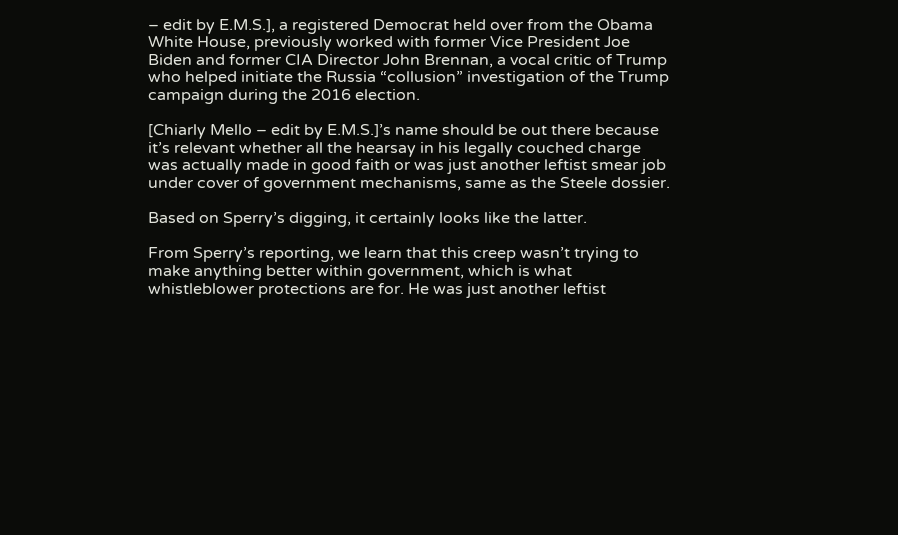– edit by E.M.S.], a registered Democrat held over from the Obama White House, previously worked with former Vice President Joe Biden and former CIA Director John Brennan, a vocal critic of Trump who helped initiate the Russia “collusion” investigation of the Trump campaign during the 2016 election.

[Chiarly Mello – edit by E.M.S.]’s name should be out there because it’s relevant whether all the hearsay in his legally couched charge was actually made in good faith or was just another leftist smear job under cover of government mechanisms, same as the Steele dossier.

Based on Sperry’s digging, it certainly looks like the latter.

From Sperry’s reporting, we learn that this creep wasn’t trying to make anything better within government, which is what whistleblower protections are for. He was just another leftist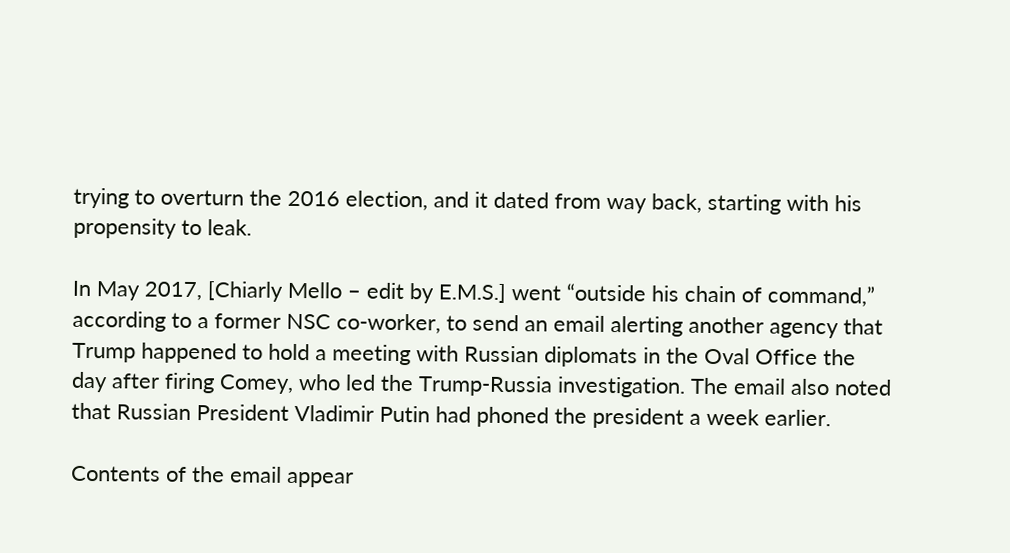trying to overturn the 2016 election, and it dated from way back, starting with his propensity to leak.

In May 2017, [Chiarly Mello – edit by E.M.S.] went “outside his chain of command,” according to a former NSC co-worker, to send an email alerting another agency that Trump happened to hold a meeting with Russian diplomats in the Oval Office the day after firing Comey, who led the Trump-Russia investigation. The email also noted that Russian President Vladimir Putin had phoned the president a week earlier.

Contents of the email appear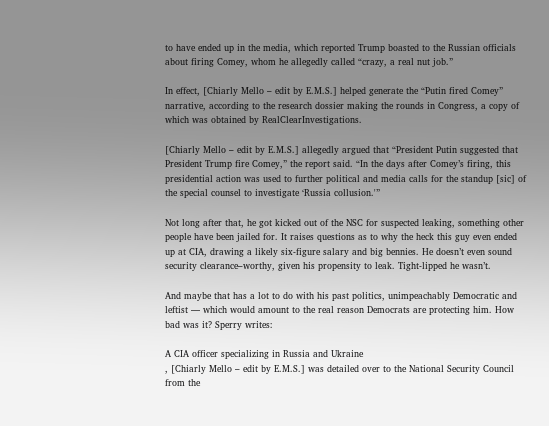to have ended up in the media, which reported Trump boasted to the Russian officials about firing Comey, whom he allegedly called “crazy, a real nut job.”

In effect, [Chiarly Mello – edit by E.M.S.] helped generate the “Putin fired Comey” narrative, according to the research dossier making the rounds in Congress, a copy of which was obtained by RealClearInvestigations.

[Chiarly Mello – edit by E.M.S.] allegedly argued that “President Putin suggested that President Trump fire Comey,” the report said. “In the days after Comey’s firing, this presidential action was used to further political and media calls for the standup [sic] of the special counsel to investigate ‘Russia collusion.'”

Not long after that, he got kicked out of the NSC for suspected leaking, something other people have been jailed for. It raises questions as to why the heck this guy even ended up at CIA, drawing a likely six-figure salary and big bennies. He doesn’t even sound security clearance–worthy, given his propensity to leak. Tight-lipped he wasn’t.

And maybe that has a lot to do with his past politics, unimpeachably Democratic and leftist — which would amount to the real reason Democrats are protecting him. How bad was it? Sperry writes:

A CIA officer specializing in Russia and Ukraine
, [Chiarly Mello – edit by E.M.S.] was detailed over to the National Security Council from the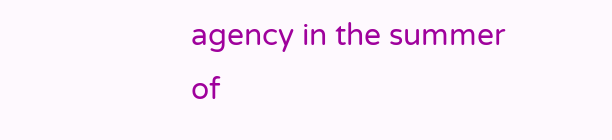agency in the summer of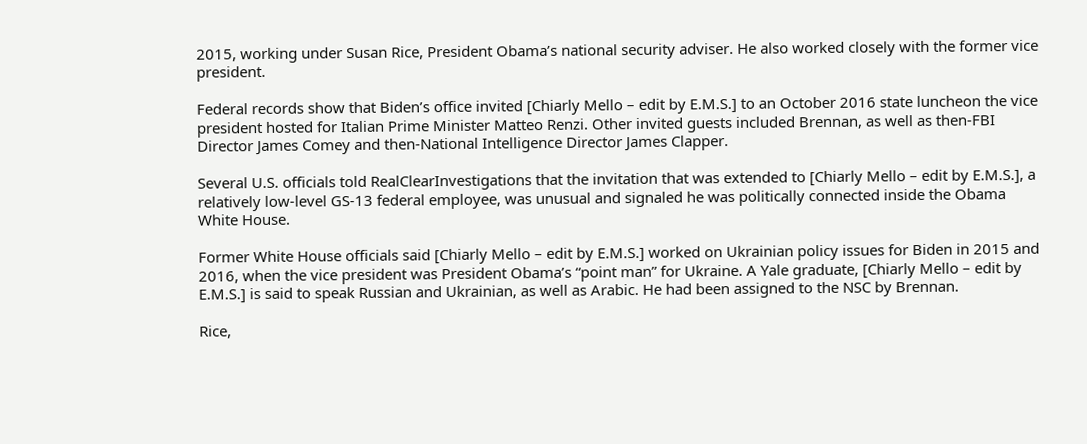2015, working under Susan Rice, President Obama’s national security adviser. He also worked closely with the former vice president.

Federal records show that Biden’s office invited [Chiarly Mello – edit by E.M.S.] to an October 2016 state luncheon the vice president hosted for Italian Prime Minister Matteo Renzi. Other invited guests included Brennan, as well as then-FBI Director James Comey and then-National Intelligence Director James Clapper.

Several U.S. officials told RealClearInvestigations that the invitation that was extended to [Chiarly Mello – edit by E.M.S.], a relatively low-level GS-13 federal employee, was unusual and signaled he was politically connected inside the Obama White House.

Former White House officials said [Chiarly Mello – edit by E.M.S.] worked on Ukrainian policy issues for Biden in 2015 and 2016, when the vice president was President Obama’s “point man” for Ukraine. A Yale graduate, [Chiarly Mello – edit by E.M.S.] is said to speak Russian and Ukrainian, as well as Arabic. He had been assigned to the NSC by Brennan.

Rice,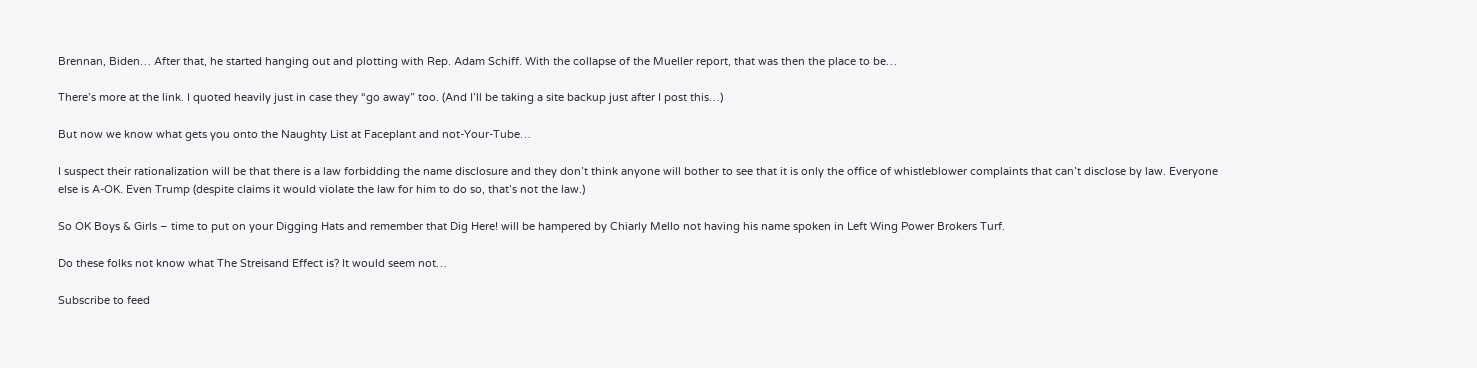Brennan, Biden… After that, he started hanging out and plotting with Rep. Adam Schiff. With the collapse of the Mueller report, that was then the place to be…

There’s more at the link. I quoted heavily just in case they “go away” too. (And I’ll be taking a site backup just after I post this…)

But now we know what gets you onto the Naughty List at Faceplant and not-Your-Tube…

I suspect their rationalization will be that there is a law forbidding the name disclosure and they don’t think anyone will bother to see that it is only the office of whistleblower complaints that can’t disclose by law. Everyone else is A-OK. Even Trump (despite claims it would violate the law for him to do so, that’s not the law.)

So OK Boys & Girls – time to put on your Digging Hats and remember that Dig Here! will be hampered by Chiarly Mello not having his name spoken in Left Wing Power Brokers Turf.

Do these folks not know what The Streisand Effect is? It would seem not…

Subscribe to feed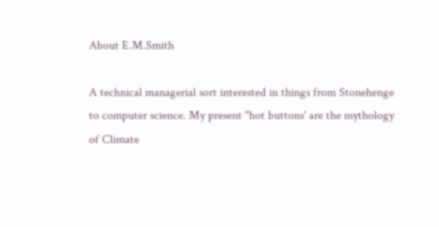About E.M.Smith

A technical managerial sort interested in things from Stonehenge to computer science. My present "hot buttons' are the mythology of Climate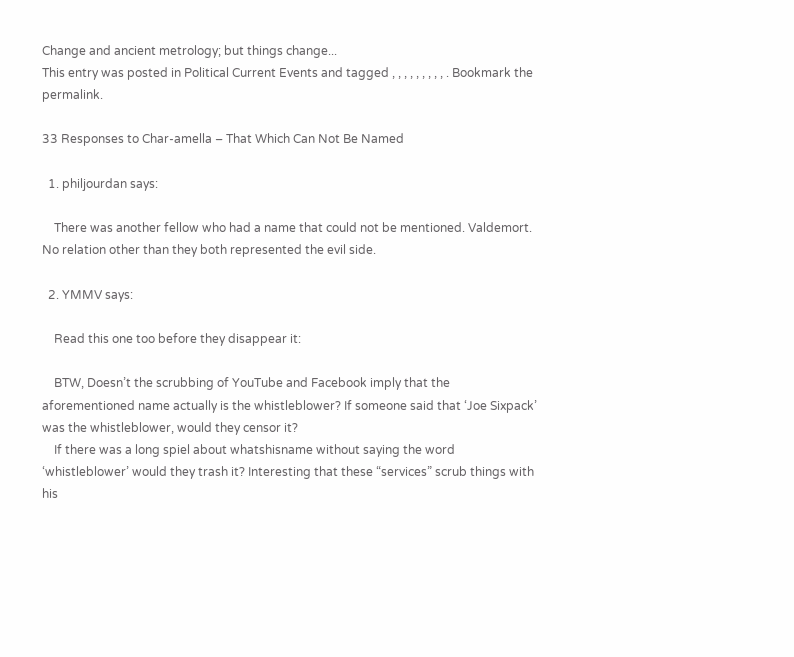Change and ancient metrology; but things change...
This entry was posted in Political Current Events and tagged , , , , , , , , , . Bookmark the permalink.

33 Responses to Char-amella – That Which Can Not Be Named

  1. philjourdan says:

    There was another fellow who had a name that could not be mentioned. Valdemort. No relation other than they both represented the evil side.

  2. YMMV says:

    Read this one too before they disappear it:

    BTW, Doesn’t the scrubbing of YouTube and Facebook imply that the aforementioned name actually is the whistleblower? If someone said that ‘Joe Sixpack’ was the whistleblower, would they censor it?
    If there was a long spiel about whatshisname without saying the word ‘whistleblower’ would they trash it? Interesting that these “services” scrub things with his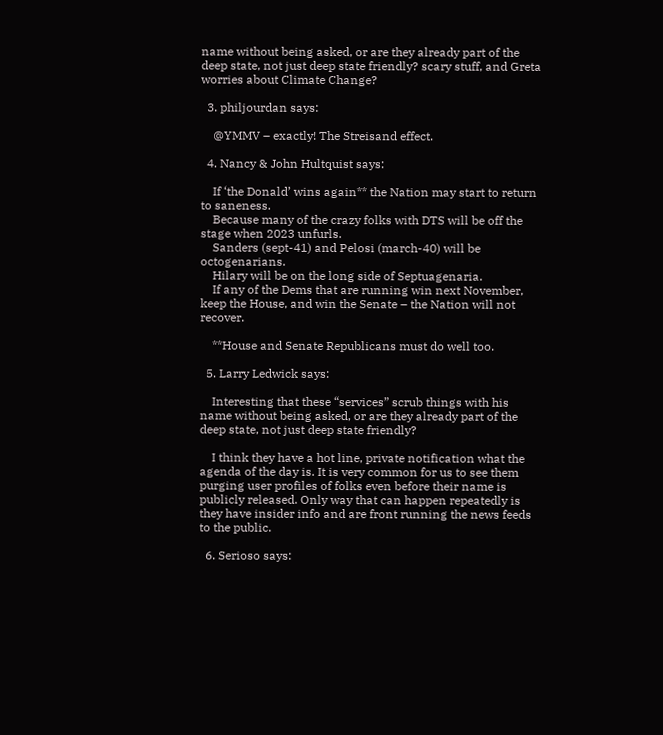name without being asked, or are they already part of the deep state, not just deep state friendly? scary stuff, and Greta worries about Climate Change?

  3. philjourdan says:

    @YMMV – exactly! The Streisand effect.

  4. Nancy & John Hultquist says:

    If ‘the Donald’ wins again** the Nation may start to return to saneness.
    Because many of the crazy folks with DTS will be off the stage when 2023 unfurls.
    Sanders (sept-41) and Pelosi (march-40) will be octogenarians.
    Hilary will be on the long side of Septuagenaria.
    If any of the Dems that are running win next November, keep the House, and win the Senate – the Nation will not recover.

    **House and Senate Republicans must do well too.

  5. Larry Ledwick says:

    Interesting that these “services” scrub things with his name without being asked, or are they already part of the deep state, not just deep state friendly?

    I think they have a hot line, private notification what the agenda of the day is. It is very common for us to see them purging user profiles of folks even before their name is publicly released. Only way that can happen repeatedly is they have insider info and are front running the news feeds to the public.

  6. Serioso says: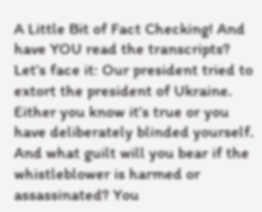A Little Bit of Fact Checking! And have YOU read the transcripts? Let’s face it: Our president tried to extort the president of Ukraine. Either you know it’s true or you have deliberately blinded yourself. And what guilt will you bear if the whistleblower is harmed or assassinated? You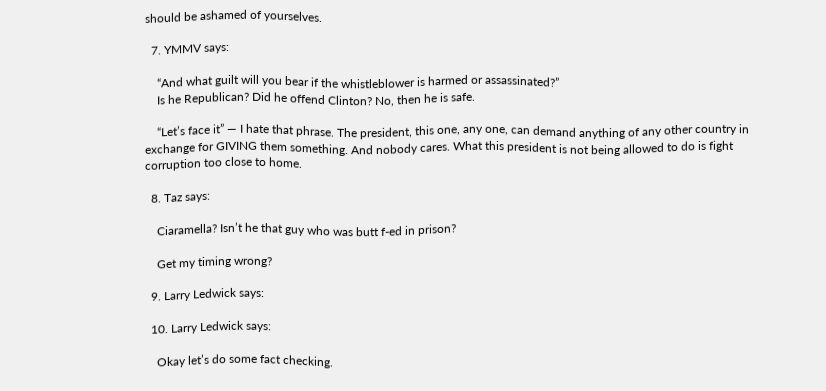should be ashamed of yourselves.

  7. YMMV says:

    “And what guilt will you bear if the whistleblower is harmed or assassinated?”
    Is he Republican? Did he offend Clinton? No, then he is safe.

    “Let’s face it” — I hate that phrase. The president, this one, any one, can demand anything of any other country in exchange for GIVING them something. And nobody cares. What this president is not being allowed to do is fight corruption too close to home.

  8. Taz says:

    Ciaramella? Isn’t he that guy who was butt f-ed in prison?

    Get my timing wrong?

  9. Larry Ledwick says:

  10. Larry Ledwick says:

    Okay let’s do some fact checking.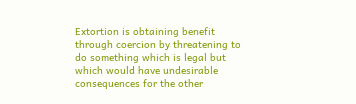Extortion is obtaining benefit through coercion by threatening to do something which is legal but which would have undesirable consequences for the other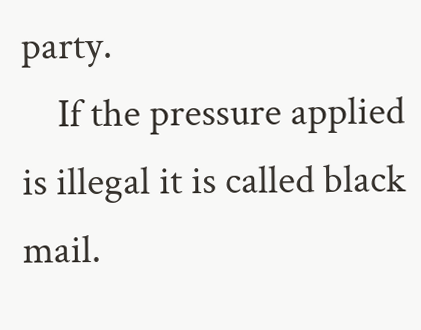party.
    If the pressure applied is illegal it is called black mail.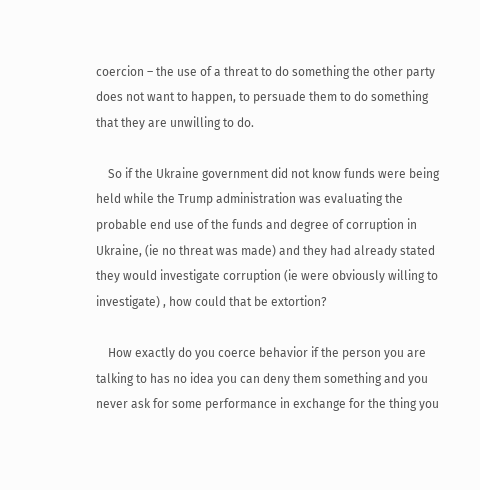coercion – the use of a threat to do something the other party does not want to happen, to persuade them to do something that they are unwilling to do.

    So if the Ukraine government did not know funds were being held while the Trump administration was evaluating the probable end use of the funds and degree of corruption in Ukraine, (ie no threat was made) and they had already stated they would investigate corruption (ie were obviously willing to investigate) , how could that be extortion?

    How exactly do you coerce behavior if the person you are talking to has no idea you can deny them something and you never ask for some performance in exchange for the thing you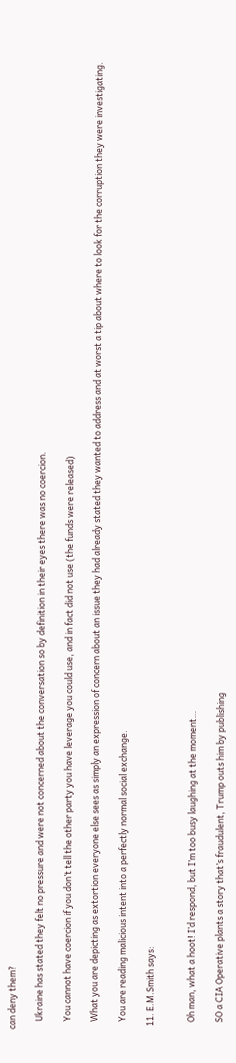can deny them?

    Ukraine has stated they felt no pressure and were not concerned about the conversation so by definition in their eyes there was no coercion.

    You cannot have coercion if you don’t tell the other party you have leverage you could use, and in fact did not use (the funds were released)

    What you are depicting as extortion everyone else sees as simply an expression of concern about an issue they had already stated they wanted to address and at worst a tip about where to look for the corruption they were investigating.

    You are reading malicious intent into a perfectly normal social exchange.

  11. E.M.Smith says:


    Oh man, what a hoot! I’d respond, but I’m too busy laughing at the moment…

    SO a CIA Operative plants a story that’s fraudulent, Trump outs him by publishing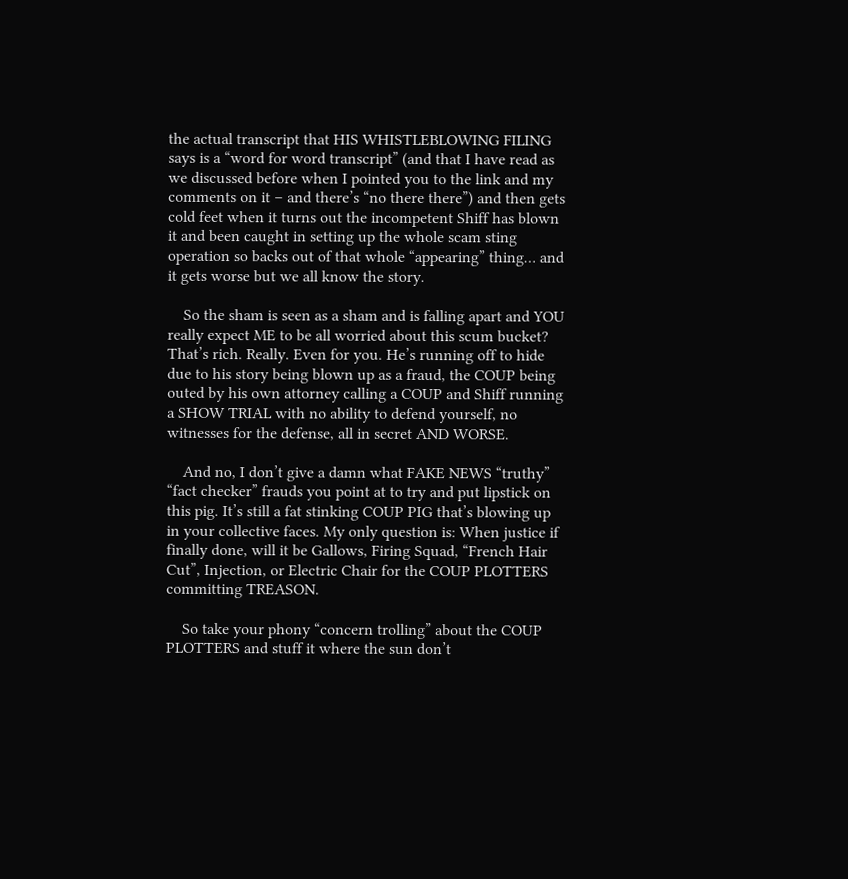the actual transcript that HIS WHISTLEBLOWING FILING says is a “word for word transcript” (and that I have read as we discussed before when I pointed you to the link and my comments on it – and there’s “no there there”) and then gets cold feet when it turns out the incompetent Shiff has blown it and been caught in setting up the whole scam sting operation so backs out of that whole “appearing” thing… and it gets worse but we all know the story.

    So the sham is seen as a sham and is falling apart and YOU really expect ME to be all worried about this scum bucket? That’s rich. Really. Even for you. He’s running off to hide due to his story being blown up as a fraud, the COUP being outed by his own attorney calling a COUP and Shiff running a SHOW TRIAL with no ability to defend yourself, no witnesses for the defense, all in secret AND WORSE.

    And no, I don’t give a damn what FAKE NEWS “truthy” “fact checker” frauds you point at to try and put lipstick on this pig. It’s still a fat stinking COUP PIG that’s blowing up in your collective faces. My only question is: When justice if finally done, will it be Gallows, Firing Squad, “French Hair Cut”, Injection, or Electric Chair for the COUP PLOTTERS committing TREASON.

    So take your phony “concern trolling” about the COUP PLOTTERS and stuff it where the sun don’t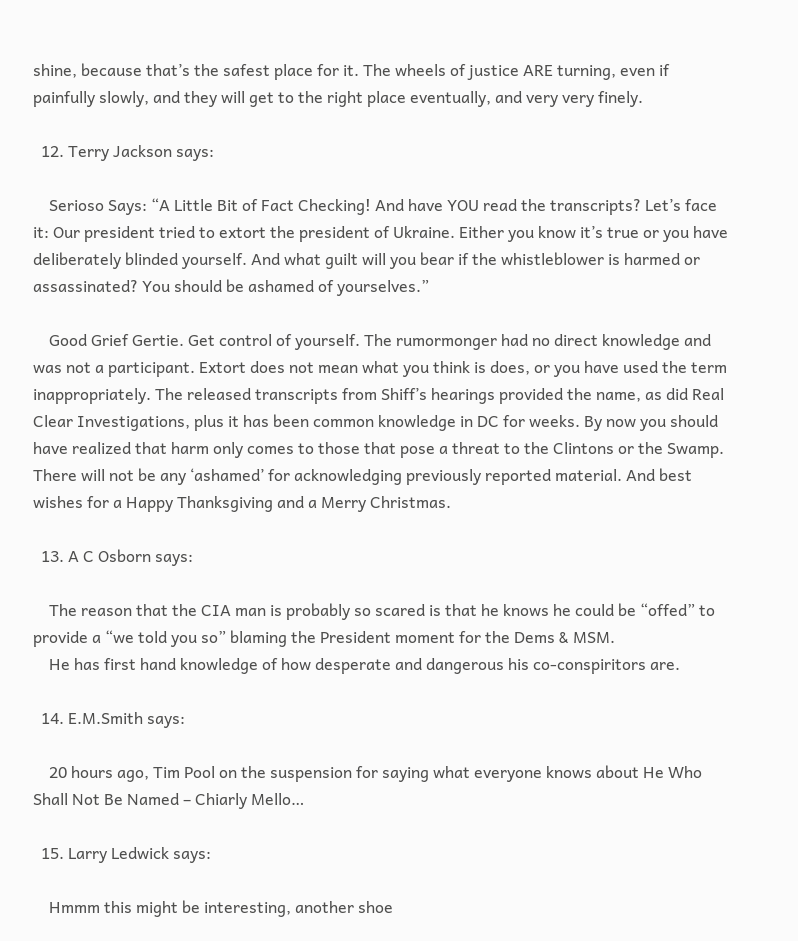shine, because that’s the safest place for it. The wheels of justice ARE turning, even if painfully slowly, and they will get to the right place eventually, and very very finely.

  12. Terry Jackson says:

    Serioso Says: “A Little Bit of Fact Checking! And have YOU read the transcripts? Let’s face it: Our president tried to extort the president of Ukraine. Either you know it’s true or you have deliberately blinded yourself. And what guilt will you bear if the whistleblower is harmed or assassinated? You should be ashamed of yourselves.”

    Good Grief Gertie. Get control of yourself. The rumormonger had no direct knowledge and was not a participant. Extort does not mean what you think is does, or you have used the term inappropriately. The released transcripts from Shiff’s hearings provided the name, as did Real Clear Investigations, plus it has been common knowledge in DC for weeks. By now you should have realized that harm only comes to those that pose a threat to the Clintons or the Swamp. There will not be any ‘ashamed’ for acknowledging previously reported material. And best wishes for a Happy Thanksgiving and a Merry Christmas.

  13. A C Osborn says:

    The reason that the CIA man is probably so scared is that he knows he could be “offed” to provide a “we told you so” blaming the President moment for the Dems & MSM.
    He has first hand knowledge of how desperate and dangerous his co-conspiritors are.

  14. E.M.Smith says:

    20 hours ago, Tim Pool on the suspension for saying what everyone knows about He Who Shall Not Be Named – Chiarly Mello…

  15. Larry Ledwick says:

    Hmmm this might be interesting, another shoe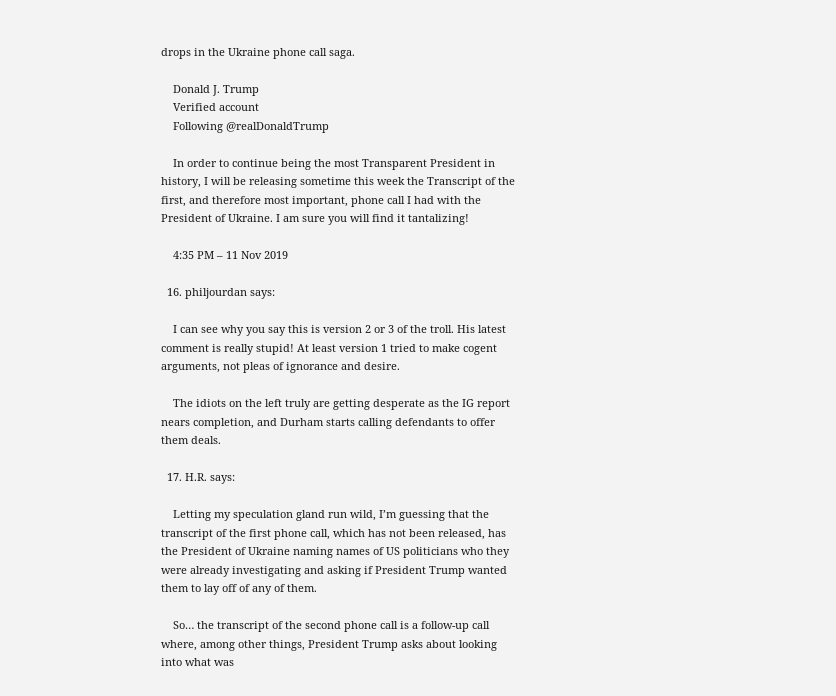drops in the Ukraine phone call saga.

    Donald J. Trump
    Verified account
    Following @realDonaldTrump

    In order to continue being the most Transparent President in history, I will be releasing sometime this week the Transcript of the first, and therefore most important, phone call I had with the President of Ukraine. I am sure you will find it tantalizing!

    4:35 PM – 11 Nov 2019

  16. philjourdan says:

    I can see why you say this is version 2 or 3 of the troll. His latest comment is really stupid! At least version 1 tried to make cogent arguments, not pleas of ignorance and desire.

    The idiots on the left truly are getting desperate as the IG report nears completion, and Durham starts calling defendants to offer them deals.

  17. H.R. says:

    Letting my speculation gland run wild, I’m guessing that the transcript of the first phone call, which has not been released, has the President of Ukraine naming names of US politicians who they were already investigating and asking if President Trump wanted them to lay off of any of them.

    So… the transcript of the second phone call is a follow-up call where, among other things, President Trump asks about looking into what was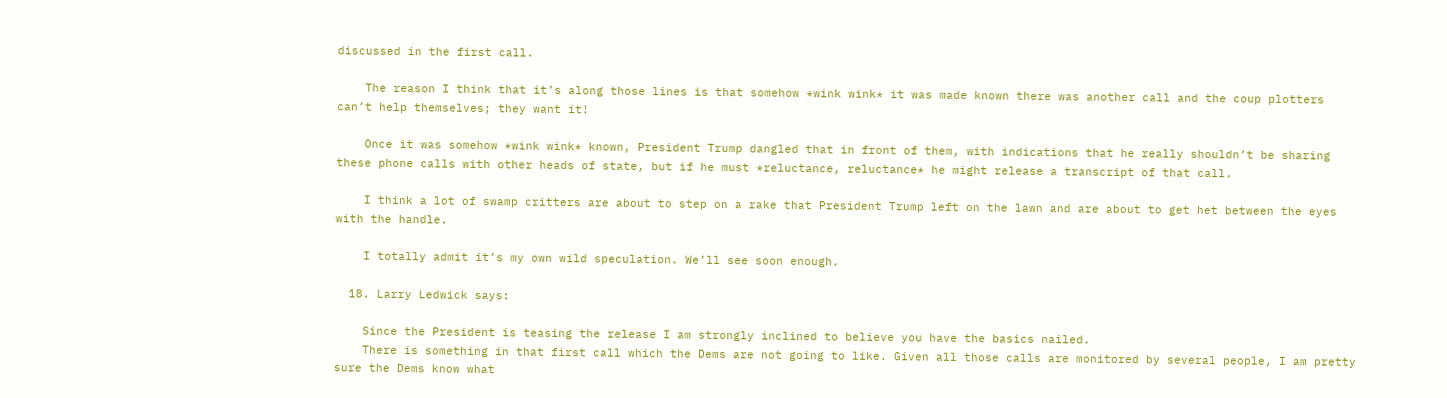discussed in the first call.

    The reason I think that it’s along those lines is that somehow *wink wink* it was made known there was another call and the coup plotters can’t help themselves; they want it!

    Once it was somehow *wink wink* known, President Trump dangled that in front of them, with indications that he really shouldn’t be sharing these phone calls with other heads of state, but if he must *reluctance, reluctance* he might release a transcript of that call.

    I think a lot of swamp critters are about to step on a rake that President Trump left on the lawn and are about to get het between the eyes with the handle.

    I totally admit it’s my own wild speculation. We’ll see soon enough.

  18. Larry Ledwick says:

    Since the President is teasing the release I am strongly inclined to believe you have the basics nailed.
    There is something in that first call which the Dems are not going to like. Given all those calls are monitored by several people, I am pretty sure the Dems know what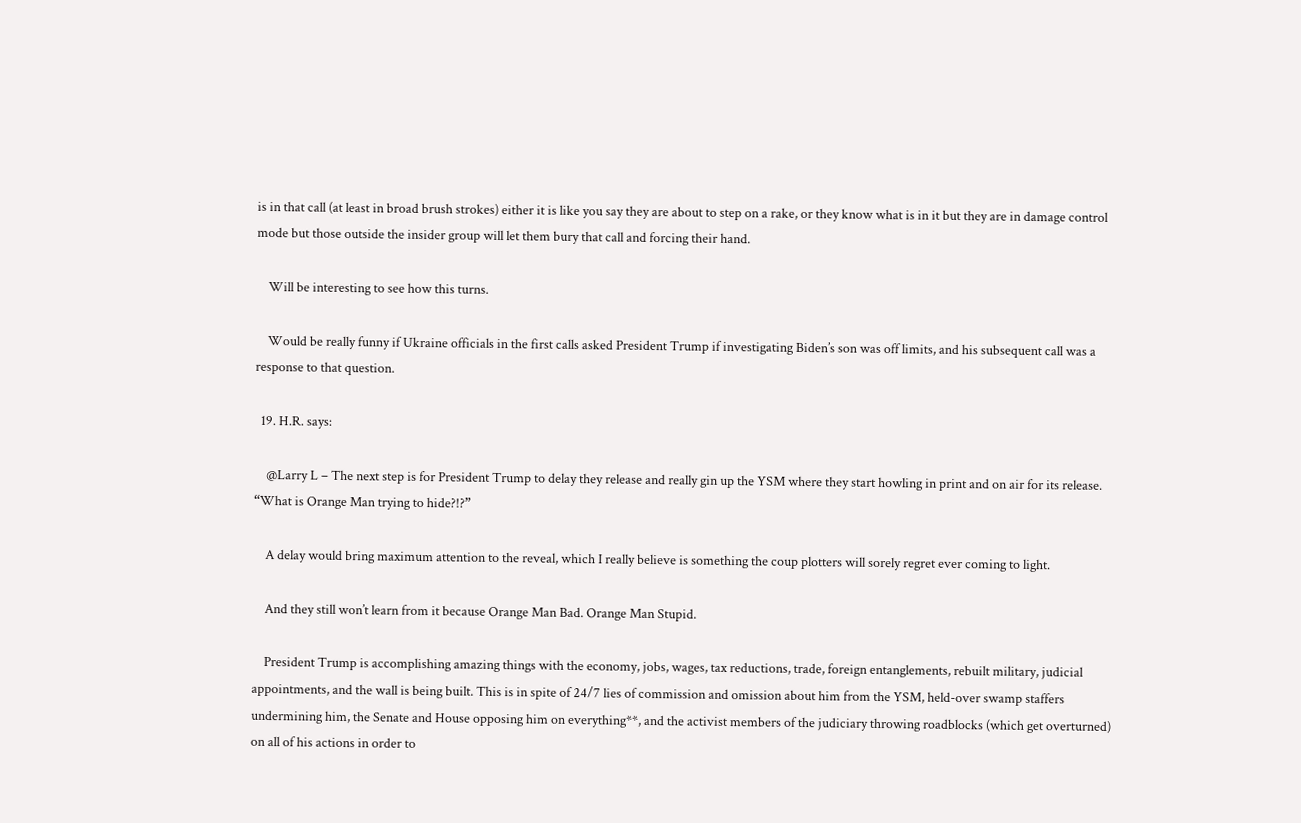is in that call (at least in broad brush strokes) either it is like you say they are about to step on a rake, or they know what is in it but they are in damage control mode but those outside the insider group will let them bury that call and forcing their hand.

    Will be interesting to see how this turns.

    Would be really funny if Ukraine officials in the first calls asked President Trump if investigating Biden’s son was off limits, and his subsequent call was a response to that question.

  19. H.R. says:

    @Larry L – The next step is for President Trump to delay they release and really gin up the YSM where they start howling in print and on air for its release. “What is Orange Man trying to hide?!?”

    A delay would bring maximum attention to the reveal, which I really believe is something the coup plotters will sorely regret ever coming to light.

    And they still won’t learn from it because Orange Man Bad. Orange Man Stupid.

    President Trump is accomplishing amazing things with the economy, jobs, wages, tax reductions, trade, foreign entanglements, rebuilt military, judicial appointments, and the wall is being built. This is in spite of 24/7 lies of commission and omission about him from the YSM, held-over swamp staffers undermining him, the Senate and House opposing him on everything**, and the activist members of the judiciary throwing roadblocks (which get overturned) on all of his actions in order to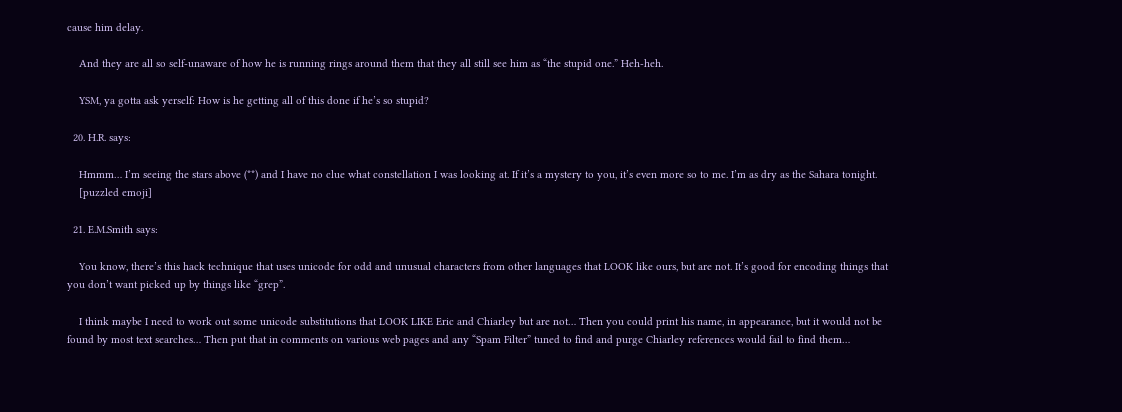cause him delay.

    And they are all so self-unaware of how he is running rings around them that they all still see him as “the stupid one.” Heh-heh.

    YSM, ya gotta ask yerself: How is he getting all of this done if he’s so stupid?

  20. H.R. says:

    Hmmm… I’m seeing the stars above (**) and I have no clue what constellation I was looking at. If it’s a mystery to you, it’s even more so to me. I’m as dry as the Sahara tonight.
    [puzzled emoji]

  21. E.M.Smith says:

    You know, there’s this hack technique that uses unicode for odd and unusual characters from other languages that LOOK like ours, but are not. It’s good for encoding things that you don’t want picked up by things like “grep”.

    I think maybe I need to work out some unicode substitutions that LOOK LIKE Eric and Chiarley but are not… Then you could print his name, in appearance, but it would not be found by most text searches… Then put that in comments on various web pages and any “Spam Filter” tuned to find and purge Chiarley references would fail to find them…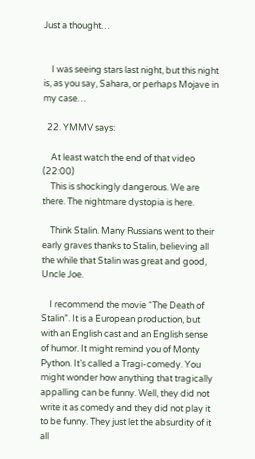Just a thought…


    I was seeing stars last night, but this night is, as you say, Sahara, or perhaps Mojave in my case…

  22. YMMV says:

    At least watch the end of that video (22:00)
    This is shockingly dangerous. We are there. The nightmare dystopia is here.

    Think Stalin. Many Russians went to their early graves thanks to Stalin, believing all the while that Stalin was great and good, Uncle Joe.

    I recommend the movie “The Death of Stalin”. It is a European production, but with an English cast and an English sense of humor. It might remind you of Monty Python. It’s called a Tragi-comedy. You might wonder how anything that tragically appalling can be funny. Well, they did not write it as comedy and they did not play it to be funny. They just let the absurdity of it all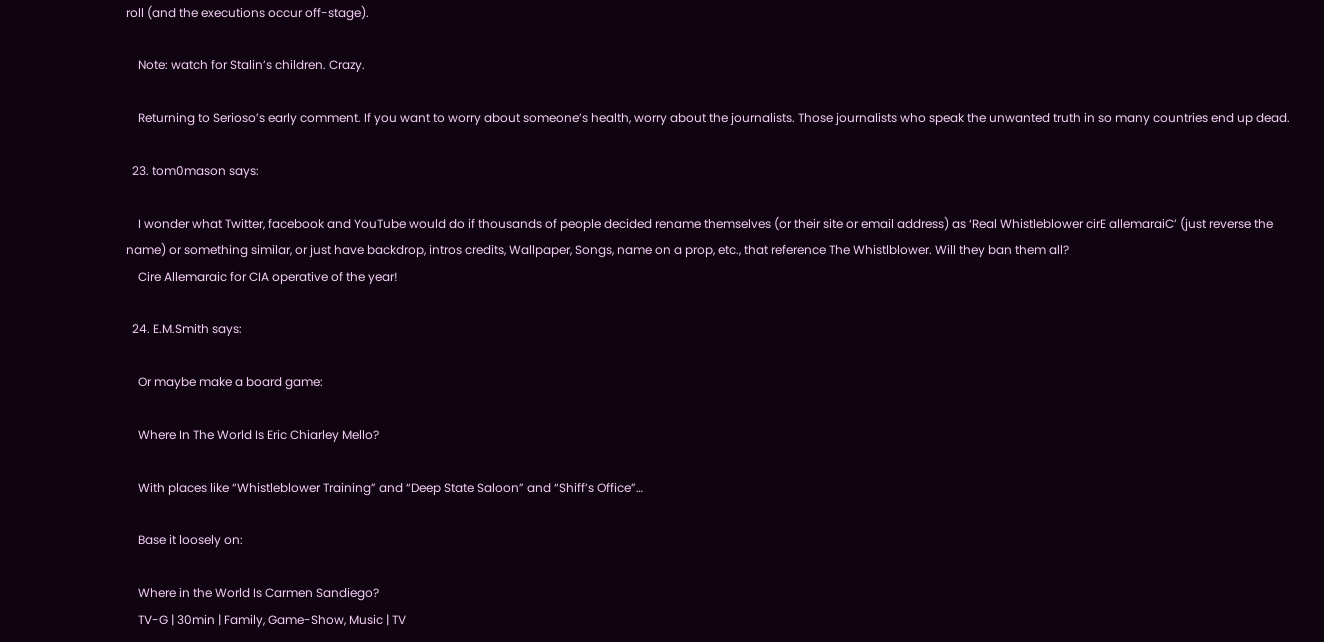roll (and the executions occur off-stage).

    Note: watch for Stalin’s children. Crazy.

    Returning to Serioso’s early comment. If you want to worry about someone’s health, worry about the journalists. Those journalists who speak the unwanted truth in so many countries end up dead.

  23. tom0mason says:

    I wonder what Twitter, facebook and YouTube would do if thousands of people decided rename themselves (or their site or email address) as ‘Real Whistleblower cirE allemaraiC’ (just reverse the name) or something similar, or just have backdrop, intros credits, Wallpaper, Songs, name on a prop, etc., that reference The Whistlblower. Will they ban them all?
    Cire Allemaraic for CIA operative of the year!

  24. E.M.Smith says:

    Or maybe make a board game:

    Where In The World Is Eric Chiarley Mello?

    With places like “Whistleblower Training” and “Deep State Saloon” and “Shiff’s Office”…

    Base it loosely on:

    Where in the World Is Carmen Sandiego?
    TV-G | 30min | Family, Game-Show, Music | TV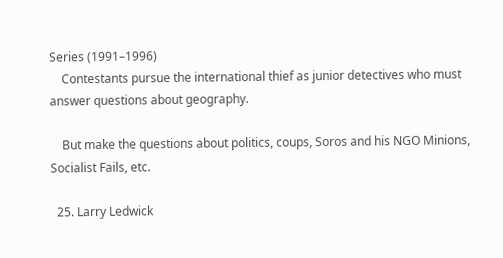Series (1991–1996)
    Contestants pursue the international thief as junior detectives who must answer questions about geography.

    But make the questions about politics, coups, Soros and his NGO Minions, Socialist Fails, etc.

  25. Larry Ledwick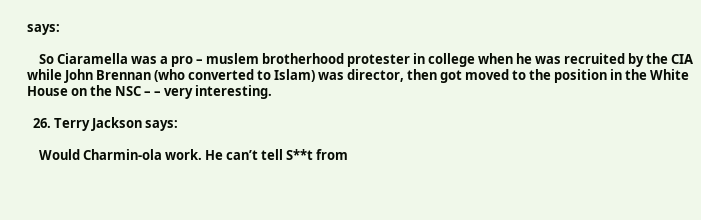says:

    So Ciaramella was a pro – muslem brotherhood protester in college when he was recruited by the CIA while John Brennan (who converted to Islam) was director, then got moved to the position in the White House on the NSC – – very interesting.

  26. Terry Jackson says:

    Would Charmin-ola work. He can’t tell S**t from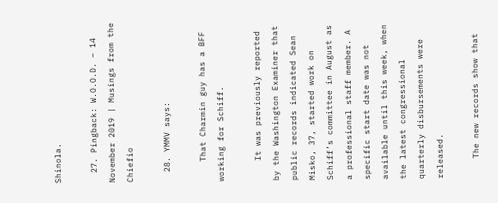Shinola.

  27. Pingback: W.O.O.D. – 14 November 2019 | Musings from the Chiefio

  28. YMMV says:

    That Charmin guy has a BFF working for Schiff.

    It was previously reported by the Washington Examiner that public records indicated Sean Misko, 37, started work on Schiff’s committee in August as a professional staff member. A specific start date was not available until this week, when the latest congressional quarterly disbursements were released.

    The new records show that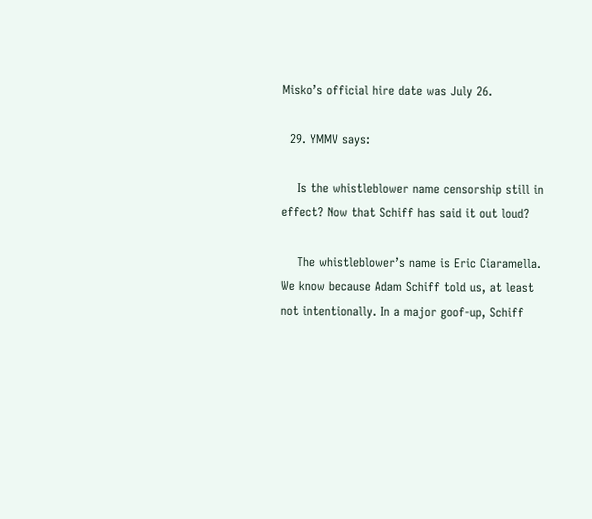Misko’s official hire date was July 26.

  29. YMMV says:

    Is the whistleblower name censorship still in effect? Now that Schiff has said it out loud?

    The whistleblower’s name is Eric Ciaramella. We know because Adam Schiff told us, at least not intentionally. In a major goof-up, Schiff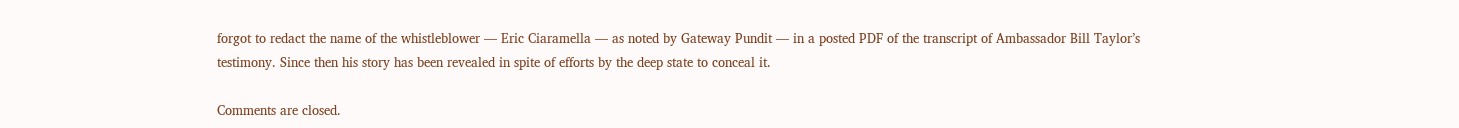forgot to redact the name of the whistleblower — Eric Ciaramella — as noted by Gateway Pundit — in a posted PDF of the transcript of Ambassador Bill Taylor’s testimony. Since then his story has been revealed in spite of efforts by the deep state to conceal it.

Comments are closed.